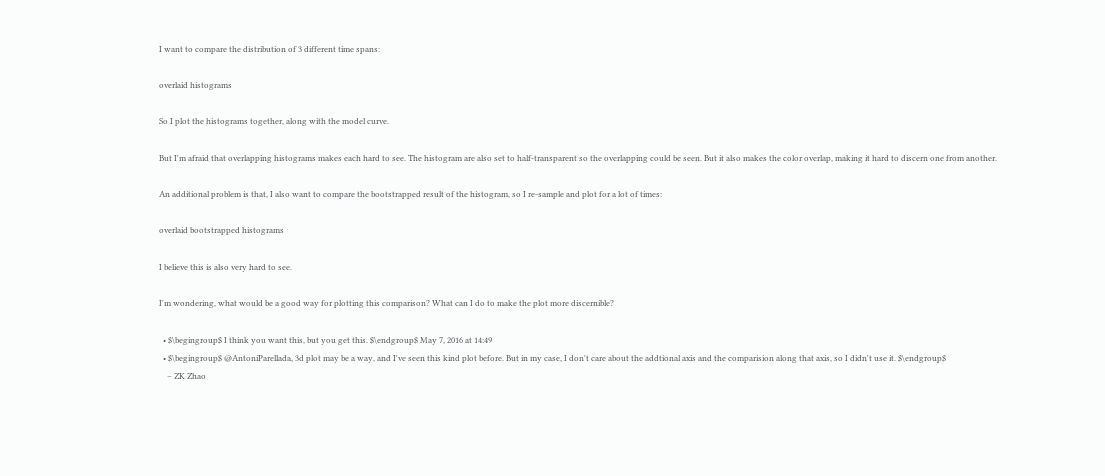I want to compare the distribution of 3 different time spans:

overlaid histograms

So I plot the histograms together, along with the model curve.

But I'm afraid that overlapping histograms makes each hard to see. The histogram are also set to half-transparent so the overlapping could be seen. But it also makes the color overlap, making it hard to discern one from another.

An additional problem is that, I also want to compare the bootstrapped result of the histogram, so I re-sample and plot for a lot of times:

overlaid bootstrapped histograms

I believe this is also very hard to see.

I'm wondering, what would be a good way for plotting this comparison? What can I do to make the plot more discernible?

  • $\begingroup$ I think you want this, but you get this. $\endgroup$ May 7, 2016 at 14:49
  • $\begingroup$ @AntoniParellada, 3d plot may be a way, and I've seen this kind plot before. But in my case, I don't care about the addtional axis and the comparision along that axis, so I didn't use it. $\endgroup$
    – ZK Zhao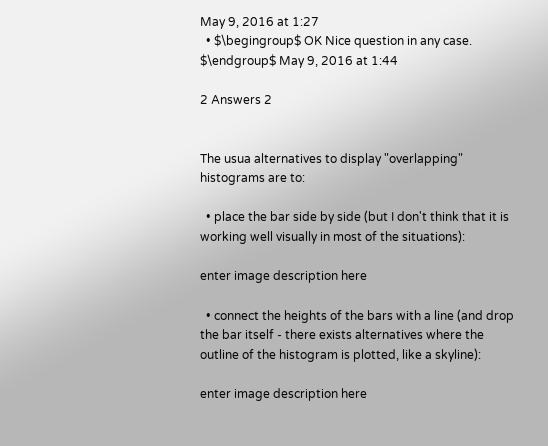May 9, 2016 at 1:27
  • $\begingroup$ OK Nice question in any case. $\endgroup$ May 9, 2016 at 1:44

2 Answers 2


The usua alternatives to display "overlapping" histograms are to:

  • place the bar side by side (but I don't think that it is working well visually in most of the situations):

enter image description here

  • connect the heights of the bars with a line (and drop the bar itself - there exists alternatives where the outline of the histogram is plotted, like a skyline):

enter image description here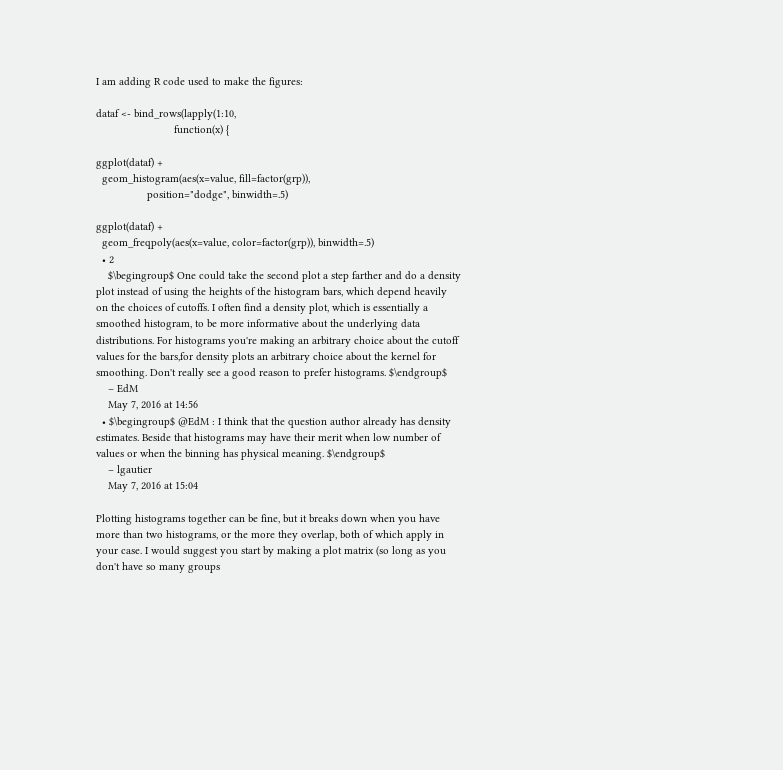I am adding R code used to make the figures:

dataf <- bind_rows(lapply(1:10,
                          function(x) {

ggplot(dataf) +
  geom_histogram(aes(x=value, fill=factor(grp)),
                 position="dodge", binwidth=.5)

ggplot(dataf) +
  geom_freqpoly(aes(x=value, color=factor(grp)), binwidth=.5)
  • 2
    $\begingroup$ One could take the second plot a step farther and do a density plot instead of using the heights of the histogram bars, which depend heavily on the choices of cutoffs. I often find a density plot, which is essentially a smoothed histogram, to be more informative about the underlying data distributions. For histograms you're making an arbitrary choice about the cutoff values for the bars,for density plots an arbitrary choice about the kernel for smoothing. Don't really see a good reason to prefer histograms. $\endgroup$
    – EdM
    May 7, 2016 at 14:56
  • $\begingroup$ @EdM : I think that the question author already has density estimates. Beside that histograms may have their merit when low number of values or when the binning has physical meaning. $\endgroup$
    – lgautier
    May 7, 2016 at 15:04

Plotting histograms together can be fine, but it breaks down when you have more than two histograms, or the more they overlap, both of which apply in your case. I would suggest you start by making a plot matrix (so long as you don't have so many groups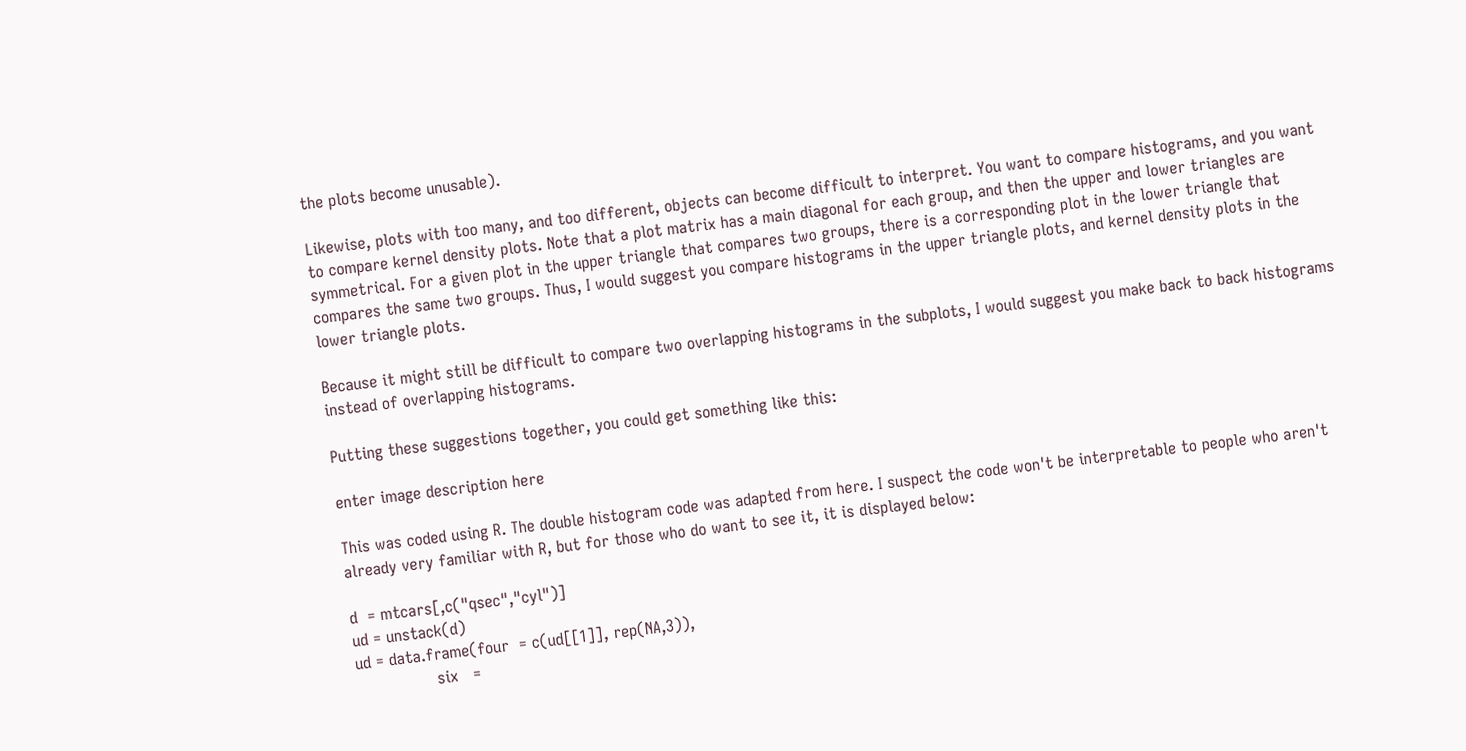the plots become unusable).

Likewise, plots with too many, and too different, objects can become difficult to interpret. You want to compare histograms, and you want to compare kernel density plots. Note that a plot matrix has a main diagonal for each group, and then the upper and lower triangles are symmetrical. For a given plot in the upper triangle that compares two groups, there is a corresponding plot in the lower triangle that compares the same two groups. Thus, I would suggest you compare histograms in the upper triangle plots, and kernel density plots in the lower triangle plots.

Because it might still be difficult to compare two overlapping histograms in the subplots, I would suggest you make back to back histograms instead of overlapping histograms.

Putting these suggestions together, you could get something like this:

enter image description here

This was coded using R. The double histogram code was adapted from here. I suspect the code won't be interpretable to people who aren't already very familiar with R, but for those who do want to see it, it is displayed below:

d  = mtcars[,c("qsec","cyl")]
ud = unstack(d)
ud = data.frame(four  = c(ud[[1]], rep(NA,3)),
                six   =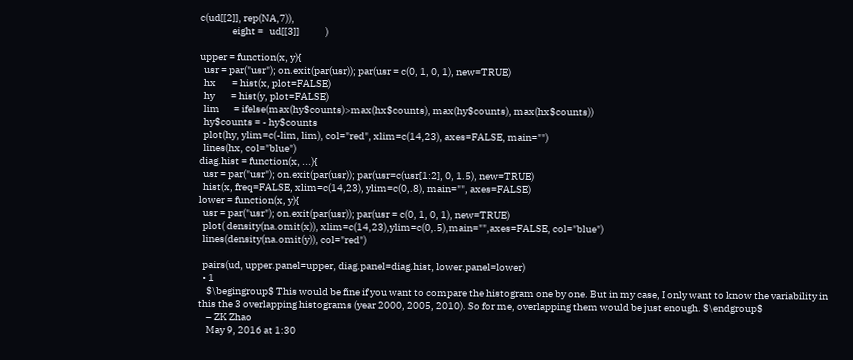c(ud[[2]], rep(NA,7)),
                eight =   ud[[3]]             )

upper = function(x, y){
  usr = par("usr"); on.exit(par(usr)); par(usr = c(0, 1, 0, 1), new=TRUE)
  hx        = hist(x, plot=FALSE)
  hy        = hist(y, plot=FALSE)
  lim       = ifelse(max(hy$counts)>max(hx$counts), max(hy$counts), max(hx$counts))
  hy$counts = - hy$counts
  plot(hy, ylim=c(-lim, lim), col="red", xlim=c(14,23), axes=FALSE, main="")
  lines(hx, col="blue")
diag.hist = function(x, ...){
  usr = par("usr"); on.exit(par(usr)); par(usr=c(usr[1:2], 0, 1.5), new=TRUE)
  hist(x, freq=FALSE, xlim=c(14,23), ylim=c(0,.8), main="", axes=FALSE)
lower = function(x, y){
  usr = par("usr"); on.exit(par(usr)); par(usr = c(0, 1, 0, 1), new=TRUE)
  plot( density(na.omit(x)), xlim=c(14,23),ylim=c(0,.5),main="",axes=FALSE, col="blue")
  lines(density(na.omit(y)), col="red")

  pairs(ud, upper.panel=upper, diag.panel=diag.hist, lower.panel=lower)
  • 1
    $\begingroup$ This would be fine if you want to compare the histogram one by one. But in my case, I only want to know the variability in this the 3 overlapping histograms (year 2000, 2005, 2010). So for me, overlapping them would be just enough. $\endgroup$
    – ZK Zhao
    May 9, 2016 at 1:30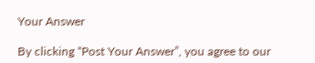Your Answer

By clicking “Post Your Answer”, you agree to our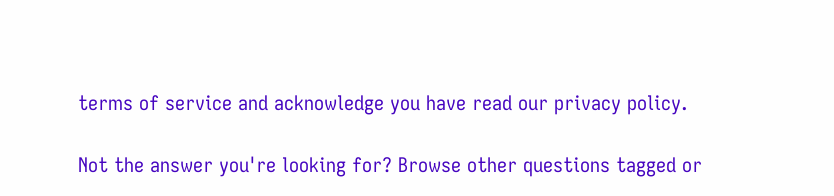terms of service and acknowledge you have read our privacy policy.

Not the answer you're looking for? Browse other questions tagged or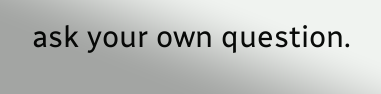ask your own question.